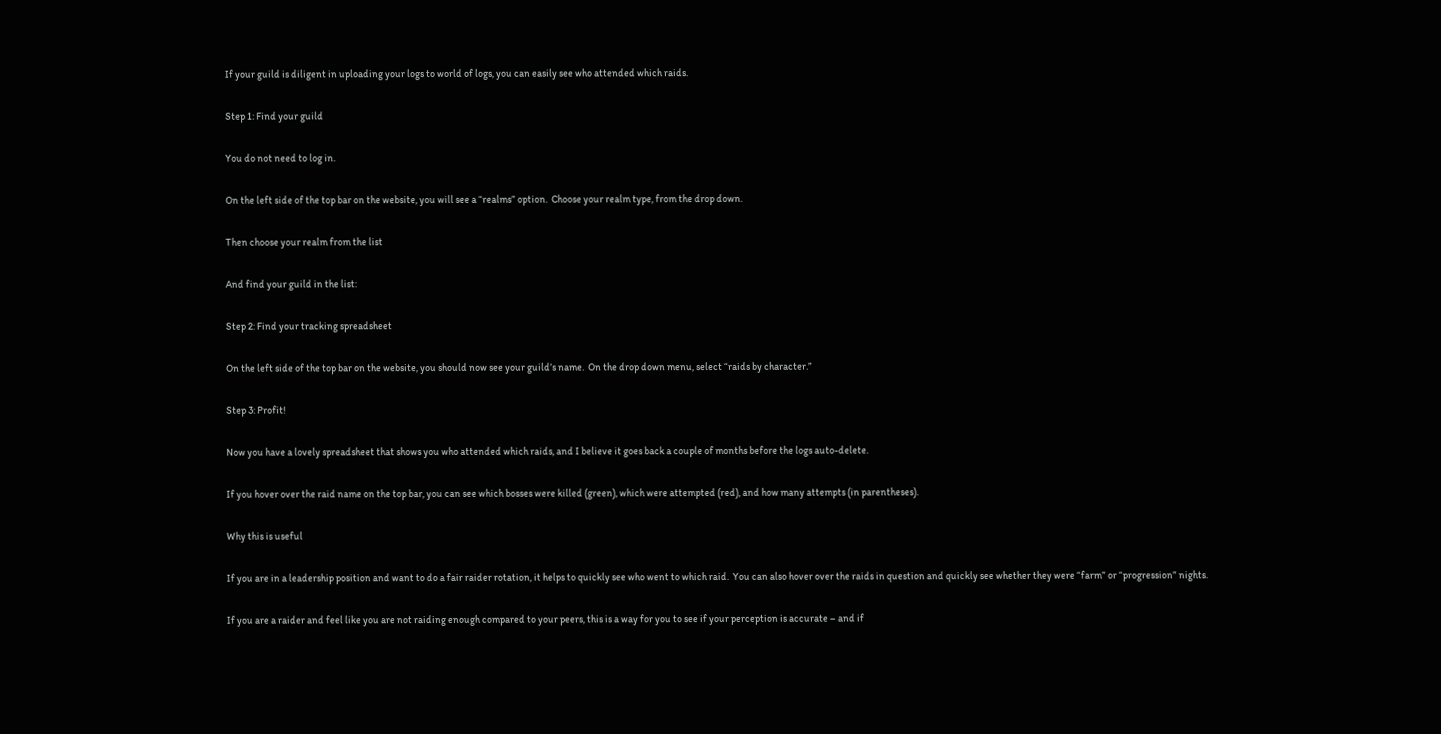If your guild is diligent in uploading your logs to world of logs, you can easily see who attended which raids.

Step 1: Find your guild

You do not need to log in.

On the left side of the top bar on the website, you will see a “realms” option.  Choose your realm type, from the drop down.

Then choose your realm from the list

And find your guild in the list:

Step 2: Find your tracking spreadsheet

On the left side of the top bar on the website, you should now see your guild’s name.  On the drop down menu, select “raids by character.”

Step 3: Profit!

Now you have a lovely spreadsheet that shows you who attended which raids, and I believe it goes back a couple of months before the logs auto-delete.

If you hover over the raid name on the top bar, you can see which bosses were killed (green), which were attempted (red), and how many attempts (in parentheses).

Why this is useful

If you are in a leadership position and want to do a fair raider rotation, it helps to quickly see who went to which raid.  You can also hover over the raids in question and quickly see whether they were “farm” or “progression” nights.

If you are a raider and feel like you are not raiding enough compared to your peers, this is a way for you to see if your perception is accurate – and if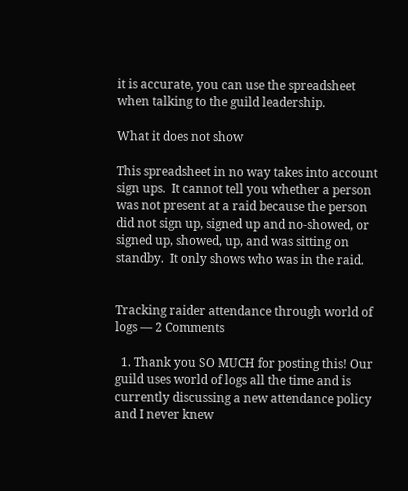it is accurate, you can use the spreadsheet when talking to the guild leadership.

What it does not show

This spreadsheet in no way takes into account sign ups.  It cannot tell you whether a person was not present at a raid because the person did not sign up, signed up and no-showed, or signed up, showed, up, and was sitting on standby.  It only shows who was in the raid.


Tracking raider attendance through world of logs — 2 Comments

  1. Thank you SO MUCH for posting this! Our guild uses world of logs all the time and is currently discussing a new attendance policy and I never knew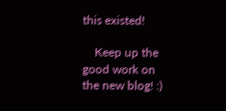this existed!

    Keep up the good work on the new blog! :)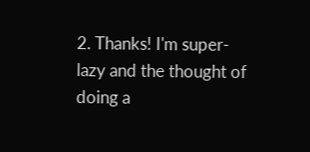2. Thanks! I'm super-lazy and the thought of doing a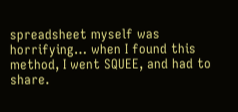spreadsheet myself was horrifying… when I found this method, I went SQUEE, and had to share.